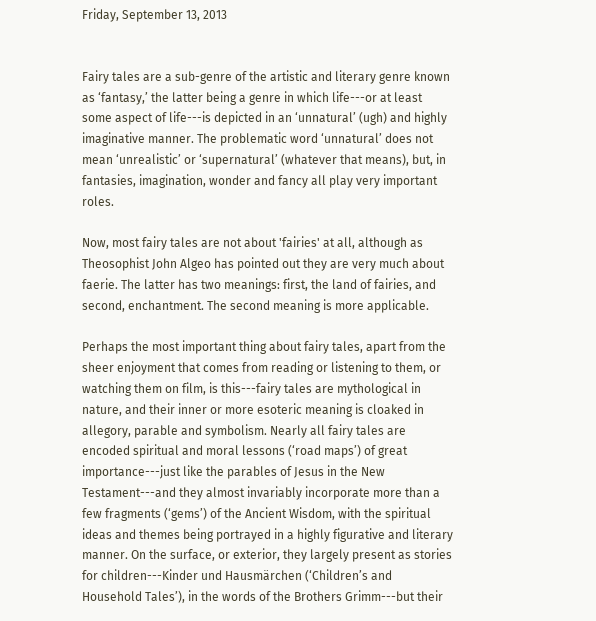Friday, September 13, 2013


Fairy tales are a sub-genre of the artistic and literary genre known as ‘fantasy,’ the latter being a genre in which life---or at least some aspect of life---is depicted in an ‘unnatural’ (ugh) and highly imaginative manner. The problematic word ‘unnatural’ does not mean ‘unrealistic’ or ‘supernatural’ (whatever that means), but, in fantasies, imagination, wonder and fancy all play very important roles.

Now, most fairy tales are not about 'fairies' at all, although as Theosophist John Algeo has pointed out they are very much about faerie. The latter has two meanings: first, the land of fairies, and second, enchantment. The second meaning is more applicable.

Perhaps the most important thing about fairy tales, apart from the sheer enjoyment that comes from reading or listening to them, or watching them on film, is this---fairy tales are mythological in nature, and their inner or more esoteric meaning is cloaked in allegory, parable and symbolism. Nearly all fairy tales are encoded spiritual and moral lessons (‘road maps’) of great importance---just like the parables of Jesus in the New Testament---and they almost invariably incorporate more than a few fragments (‘gems’) of the Ancient Wisdom, with the spiritual ideas and themes being portrayed in a highly figurative and literary manner. On the surface, or exterior, they largely present as stories for children---Kinder und Hausmärchen (‘Children’s and Household Tales’), in the words of the Brothers Grimm---but their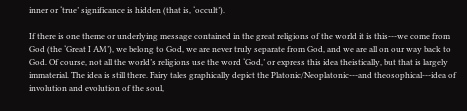inner or ‘true’ significance is hidden (that is, ‘occult’).

If there is one theme or underlying message contained in the great religions of the world it is this---we come from God (the ‘Great I AM’), we belong to God, we are never truly separate from God, and we are all on our way back to God. Of course, not all the world’s religions use the word ‘God,’ or express this idea theistically, but that is largely immaterial. The idea is still there. Fairy tales graphically depict the Platonic/Neoplatonic---and theosophical---idea of involution and evolution of the soul,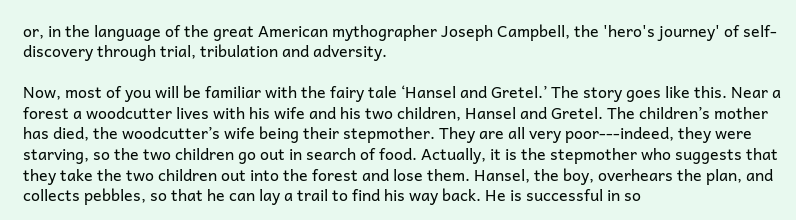or, in the language of the great American mythographer Joseph Campbell, the 'hero's journey' of self-discovery through trial, tribulation and adversity.

Now, most of you will be familiar with the fairy tale ‘Hansel and Gretel.’ The story goes like this. Near a forest a woodcutter lives with his wife and his two children, Hansel and Gretel. The children’s mother has died, the woodcutter’s wife being their stepmother. They are all very poor---indeed, they were starving, so the two children go out in search of food. Actually, it is the stepmother who suggests that they take the two children out into the forest and lose them. Hansel, the boy, overhears the plan, and collects pebbles, so that he can lay a trail to find his way back. He is successful in so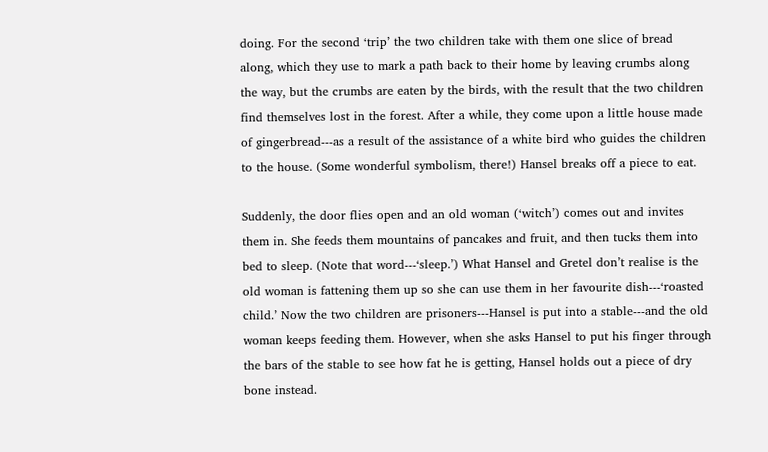doing. For the second ‘trip’ the two children take with them one slice of bread along, which they use to mark a path back to their home by leaving crumbs along the way, but the crumbs are eaten by the birds, with the result that the two children find themselves lost in the forest. After a while, they come upon a little house made of gingerbread---as a result of the assistance of a white bird who guides the children to the house. (Some wonderful symbolism, there!) Hansel breaks off a piece to eat.

Suddenly, the door flies open and an old woman (‘witch’) comes out and invites them in. She feeds them mountains of pancakes and fruit, and then tucks them into bed to sleep. (Note that word---‘sleep.’) What Hansel and Gretel don’t realise is the old woman is fattening them up so she can use them in her favourite dish---‘roasted child.’ Now the two children are prisoners---Hansel is put into a stable---and the old woman keeps feeding them. However, when she asks Hansel to put his finger through the bars of the stable to see how fat he is getting, Hansel holds out a piece of dry bone instead.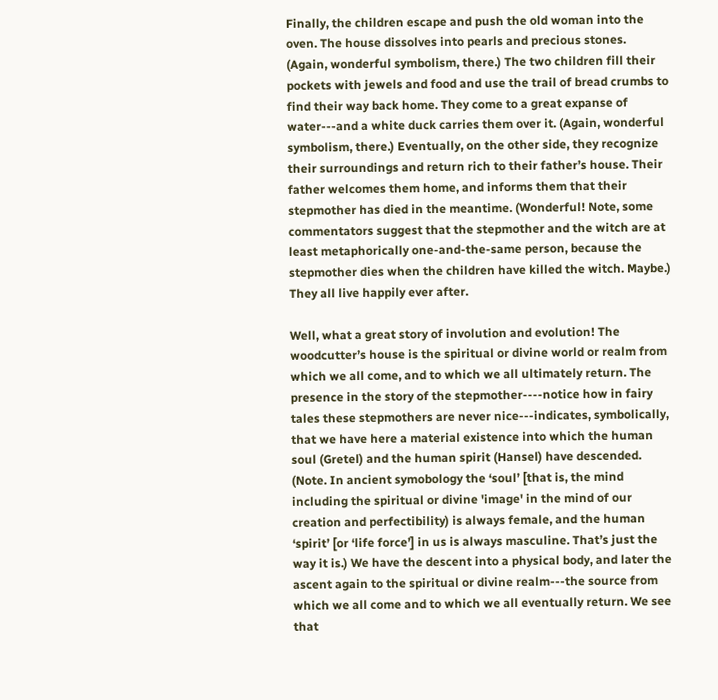Finally, the children escape and push the old woman into the oven. The house dissolves into pearls and precious stones. (Again, wonderful symbolism, there.) The two children fill their pockets with jewels and food and use the trail of bread crumbs to find their way back home. They come to a great expanse of water---and a white duck carries them over it. (Again, wonderful symbolism, there.) Eventually, on the other side, they recognize their surroundings and return rich to their father’s house. Their father welcomes them home, and informs them that their stepmother has died in the meantime. (Wonderful! Note, some commentators suggest that the stepmother and the witch are at least metaphorically one-and-the-same person, because the stepmother dies when the children have killed the witch. Maybe.) They all live happily ever after.

Well, what a great story of involution and evolution! The woodcutter’s house is the spiritual or divine world or realm from which we all come, and to which we all ultimately return. The presence in the story of the stepmother----notice how in fairy tales these stepmothers are never nice---indicates, symbolically, that we have here a material existence into which the human soul (Gretel) and the human spirit (Hansel) have descended. (Note. In ancient symobology the ‘soul’ [that is, the mind including the spiritual or divine 'image' in the mind of our creation and perfectibility) is always female, and the human ‘spirit’ [or ‘life force’] in us is always masculine. That’s just the way it is.) We have the descent into a physical body, and later the ascent again to the spiritual or divine realm---the source from which we all come and to which we all eventually return. We see that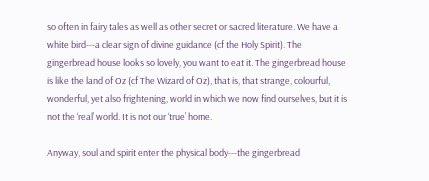so often in fairy tales as well as other secret or sacred literature. We have a white bird---a clear sign of divine guidance (cf the Holy Spirit). The gingerbread house looks so lovely, you want to eat it. The gingerbread house is like the land of Oz (cf The Wizard of Oz), that is, that strange, colourful, wonderful, yet also frightening, world in which we now find ourselves, but it is not the ‘real’ world. It is not our ‘true’ home.

Anyway, soul and spirit enter the physical body---the gingerbread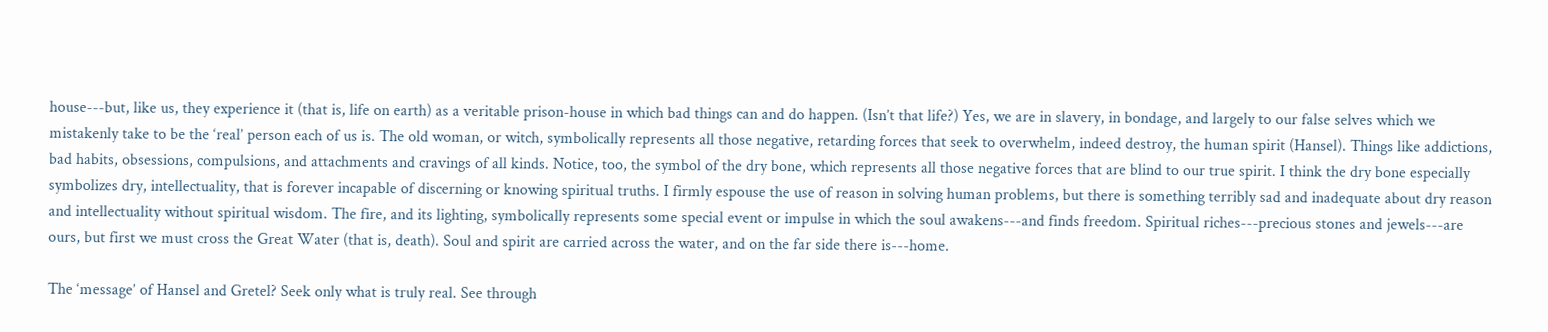house---but, like us, they experience it (that is, life on earth) as a veritable prison-house in which bad things can and do happen. (Isn’t that life?) Yes, we are in slavery, in bondage, and largely to our false selves which we mistakenly take to be the ‘real’ person each of us is. The old woman, or witch, symbolically represents all those negative, retarding forces that seek to overwhelm, indeed destroy, the human spirit (Hansel). Things like addictions, bad habits, obsessions, compulsions, and attachments and cravings of all kinds. Notice, too, the symbol of the dry bone, which represents all those negative forces that are blind to our true spirit. I think the dry bone especially symbolizes dry, intellectuality, that is forever incapable of discerning or knowing spiritual truths. I firmly espouse the use of reason in solving human problems, but there is something terribly sad and inadequate about dry reason and intellectuality without spiritual wisdom. The fire, and its lighting, symbolically represents some special event or impulse in which the soul awakens---and finds freedom. Spiritual riches---precious stones and jewels---are ours, but first we must cross the Great Water (that is, death). Soul and spirit are carried across the water, and on the far side there is---home.

The ‘message’ of Hansel and Gretel? Seek only what is truly real. See through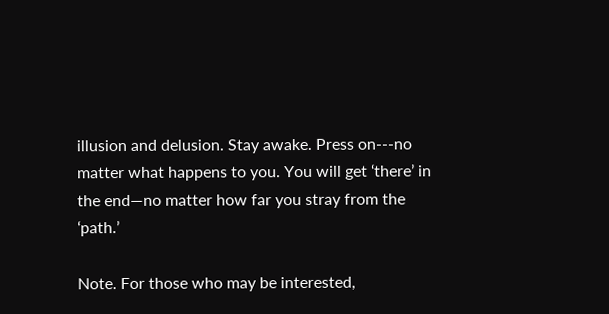illusion and delusion. Stay awake. Press on---no matter what happens to you. You will get ‘there’ in the end—no matter how far you stray from the ‘path.’

Note. For those who may be interested,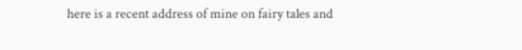here is a recent address of mine on fairy tales and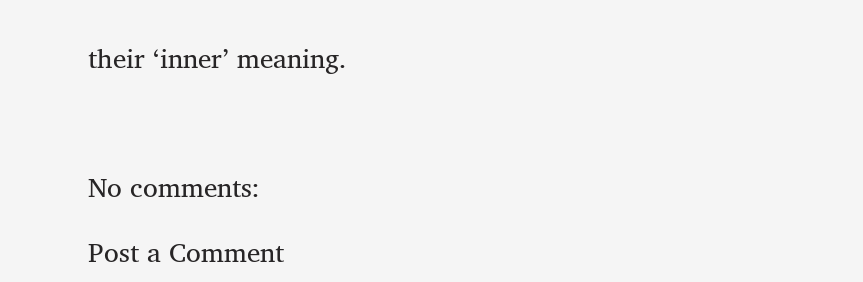their ‘inner’ meaning.



No comments:

Post a Comment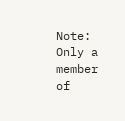Note: Only a member of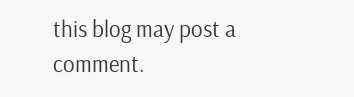this blog may post a comment.